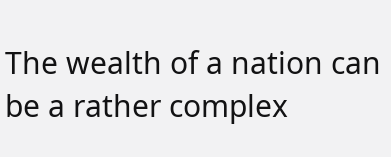The wealth of a nation can be a rather complex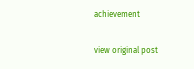achievement

view original post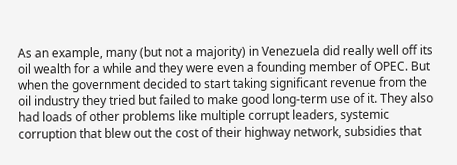As an example, many (but not a majority) in Venezuela did really well off its oil wealth for a while and they were even a founding member of OPEC. But when the government decided to start taking significant revenue from the oil industry they tried but failed to make good long-term use of it. They also had loads of other problems like multiple corrupt leaders, systemic corruption that blew out the cost of their highway network, subsidies that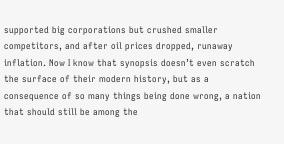supported big corporations but crushed smaller competitors, and after oil prices dropped, runaway inflation. Now I know that synopsis doesn’t even scratch the surface of their modern history, but as a consequence of so many things being done wrong, a nation that should still be among the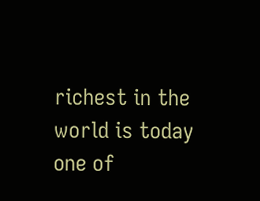richest in the world is today one of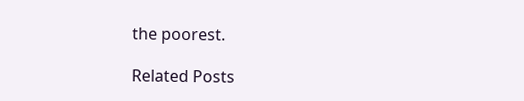the poorest.

Related Posts